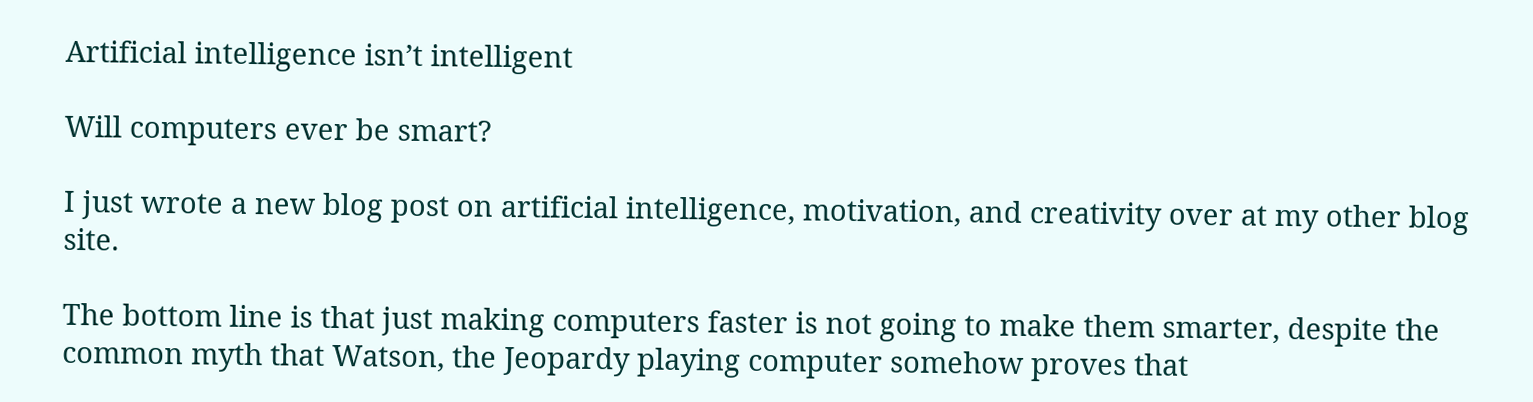Artificial intelligence isn’t intelligent

Will computers ever be smart?

I just wrote a new blog post on artificial intelligence, motivation, and creativity over at my other blog site.

The bottom line is that just making computers faster is not going to make them smarter, despite the common myth that Watson, the Jeopardy playing computer somehow proves that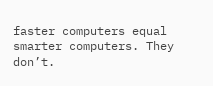faster computers equal smarter computers. They don’t.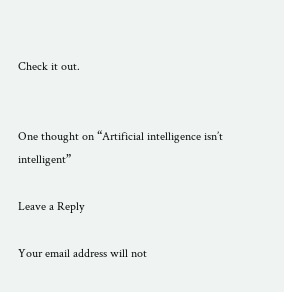Check it out.


One thought on “Artificial intelligence isn’t intelligent”

Leave a Reply

Your email address will not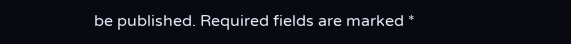be published. Required fields are marked *